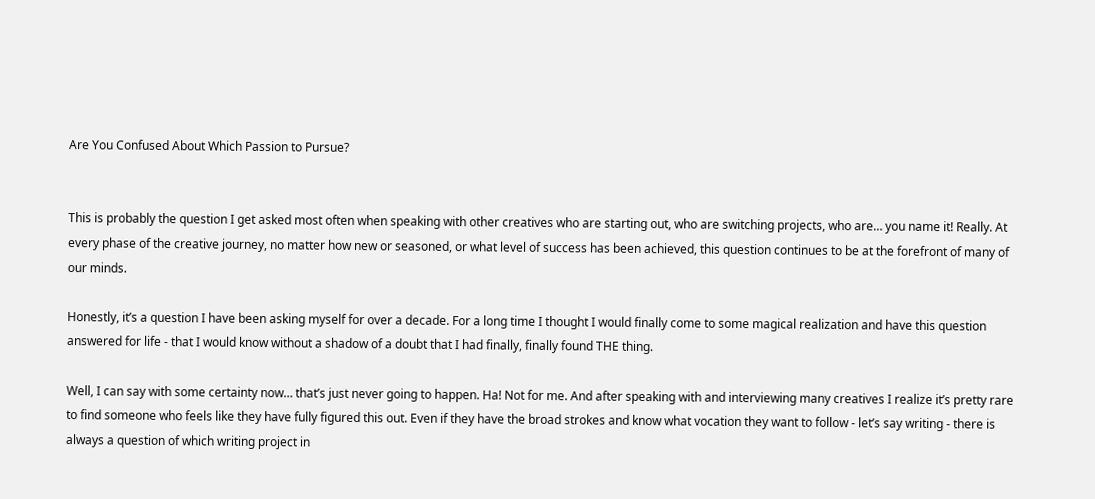Are You Confused About Which Passion to Pursue?


This is probably the question I get asked most often when speaking with other creatives who are starting out, who are switching projects, who are… you name it! Really. At every phase of the creative journey, no matter how new or seasoned, or what level of success has been achieved, this question continues to be at the forefront of many of our minds.

Honestly, it’s a question I have been asking myself for over a decade. For a long time I thought I would finally come to some magical realization and have this question answered for life - that I would know without a shadow of a doubt that I had finally, finally found THE thing.

Well, I can say with some certainty now… that’s just never going to happen. Ha! Not for me. And after speaking with and interviewing many creatives I realize it’s pretty rare to find someone who feels like they have fully figured this out. Even if they have the broad strokes and know what vocation they want to follow - let’s say writing - there is always a question of which writing project in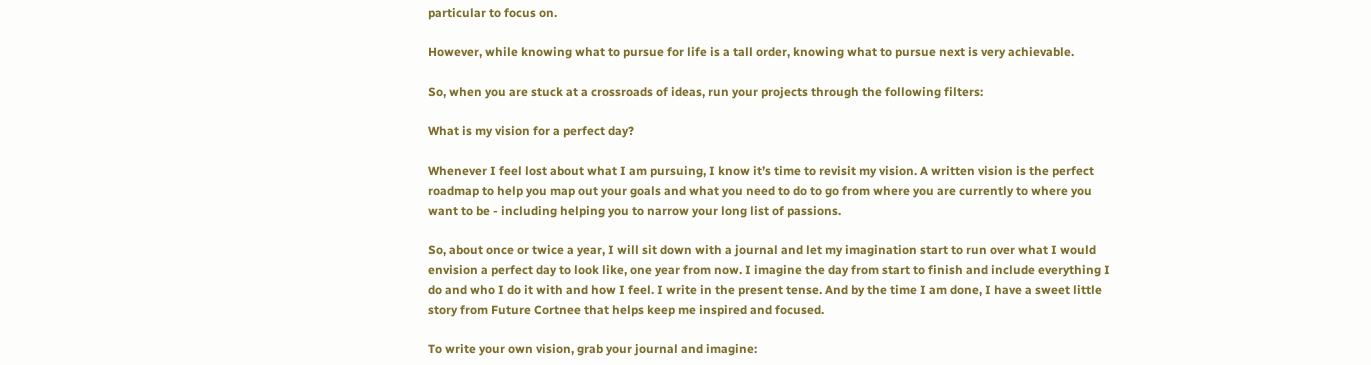particular to focus on.

However, while knowing what to pursue for life is a tall order, knowing what to pursue next is very achievable.

So, when you are stuck at a crossroads of ideas, run your projects through the following filters:

What is my vision for a perfect day?

Whenever I feel lost about what I am pursuing, I know it’s time to revisit my vision. A written vision is the perfect roadmap to help you map out your goals and what you need to do to go from where you are currently to where you want to be - including helping you to narrow your long list of passions.

So, about once or twice a year, I will sit down with a journal and let my imagination start to run over what I would envision a perfect day to look like, one year from now. I imagine the day from start to finish and include everything I do and who I do it with and how I feel. I write in the present tense. And by the time I am done, I have a sweet little story from Future Cortnee that helps keep me inspired and focused.

To write your own vision, grab your journal and imagine: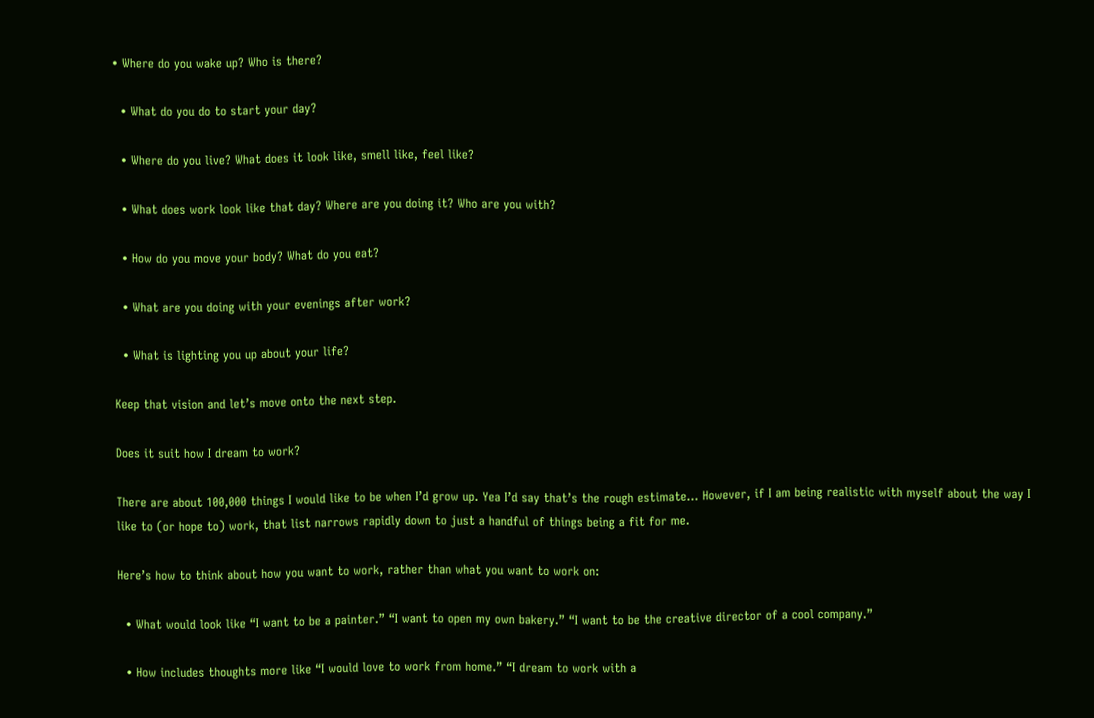• Where do you wake up? Who is there?

  • What do you do to start your day?

  • Where do you live? What does it look like, smell like, feel like?

  • What does work look like that day? Where are you doing it? Who are you with?

  • How do you move your body? What do you eat?

  • What are you doing with your evenings after work?

  • What is lighting you up about your life?

Keep that vision and let’s move onto the next step.

Does it suit how I dream to work?

There are about 100,000 things I would like to be when I’d grow up. Yea I’d say that’s the rough estimate… However, if I am being realistic with myself about the way I like to (or hope to) work, that list narrows rapidly down to just a handful of things being a fit for me.

Here’s how to think about how you want to work, rather than what you want to work on:

  • What would look like “I want to be a painter.” “I want to open my own bakery.” “I want to be the creative director of a cool company.”

  • How includes thoughts more like “I would love to work from home.” “I dream to work with a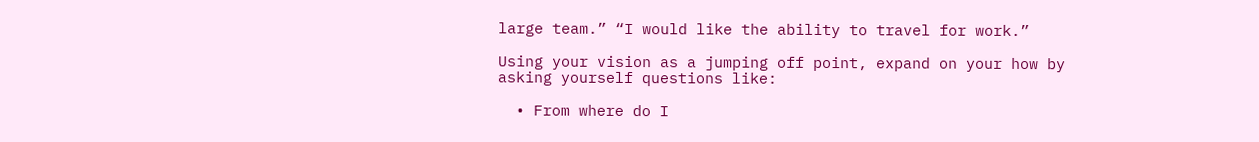large team.” “I would like the ability to travel for work.”

Using your vision as a jumping off point, expand on your how by asking yourself questions like:

  • From where do I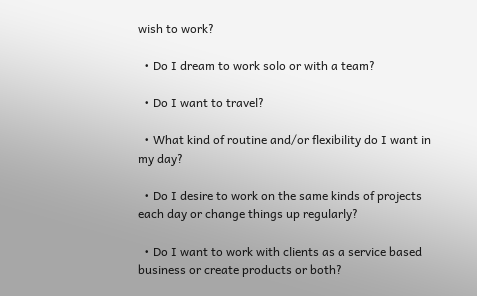wish to work?

  • Do I dream to work solo or with a team?

  • Do I want to travel?

  • What kind of routine and/or flexibility do I want in my day?

  • Do I desire to work on the same kinds of projects each day or change things up regularly?

  • Do I want to work with clients as a service based business or create products or both?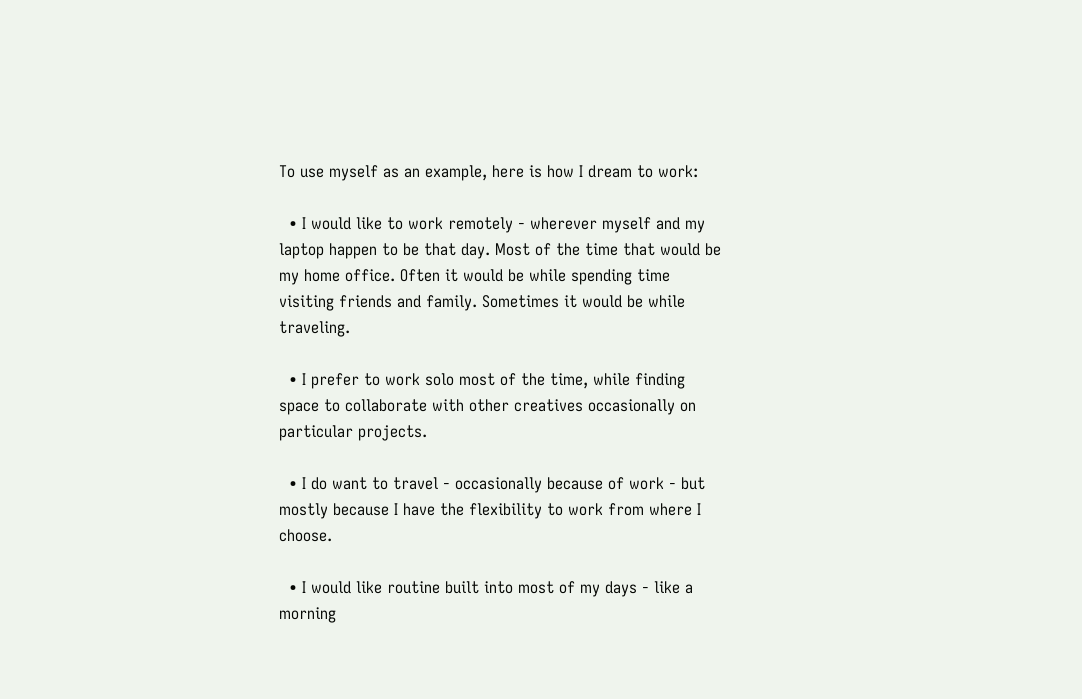To use myself as an example, here is how I dream to work:

  • I would like to work remotely - wherever myself and my laptop happen to be that day. Most of the time that would be my home office. Often it would be while spending time visiting friends and family. Sometimes it would be while traveling.

  • I prefer to work solo most of the time, while finding space to collaborate with other creatives occasionally on particular projects.

  • I do want to travel - occasionally because of work - but mostly because I have the flexibility to work from where I choose.

  • I would like routine built into most of my days - like a morning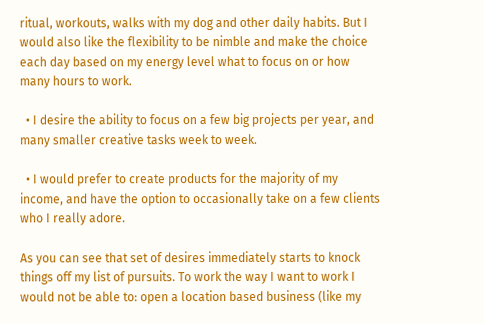ritual, workouts, walks with my dog and other daily habits. But I would also like the flexibility to be nimble and make the choice each day based on my energy level what to focus on or how many hours to work.

  • I desire the ability to focus on a few big projects per year, and many smaller creative tasks week to week.

  • I would prefer to create products for the majority of my income, and have the option to occasionally take on a few clients who I really adore.

As you can see that set of desires immediately starts to knock things off my list of pursuits. To work the way I want to work I would not be able to: open a location based business (like my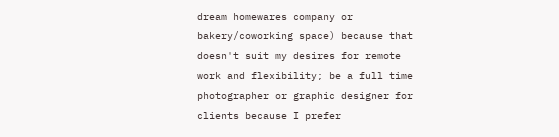dream homewares company or bakery/coworking space) because that doesn't suit my desires for remote work and flexibility; be a full time photographer or graphic designer for clients because I prefer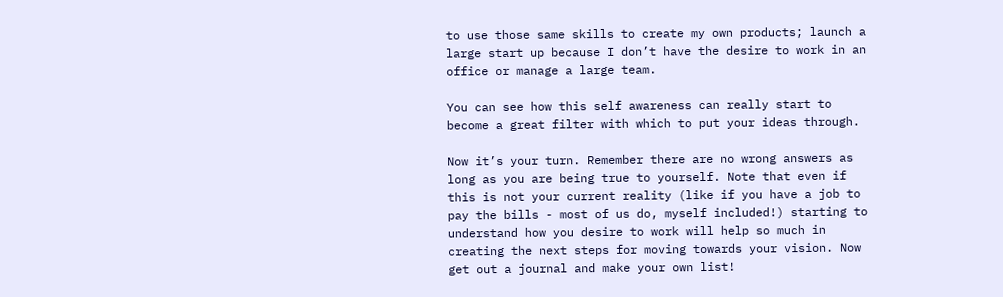to use those same skills to create my own products; launch a large start up because I don’t have the desire to work in an office or manage a large team.

You can see how this self awareness can really start to become a great filter with which to put your ideas through.

Now it’s your turn. Remember there are no wrong answers as long as you are being true to yourself. Note that even if this is not your current reality (like if you have a job to pay the bills - most of us do, myself included!) starting to understand how you desire to work will help so much in creating the next steps for moving towards your vision. Now get out a journal and make your own list!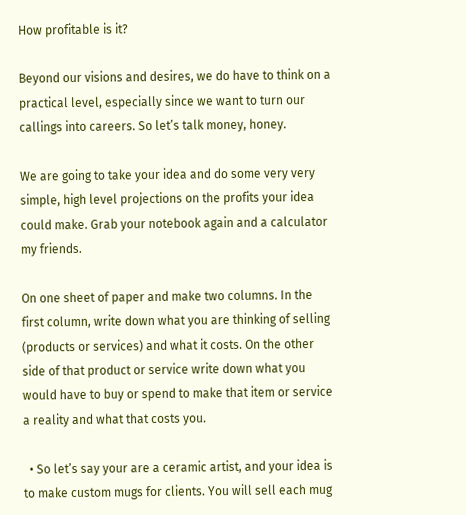How profitable is it?

Beyond our visions and desires, we do have to think on a practical level, especially since we want to turn our callings into careers. So let’s talk money, honey.

We are going to take your idea and do some very very simple, high level projections on the profits your idea could make. Grab your notebook again and a calculator my friends.

On one sheet of paper and make two columns. In the first column, write down what you are thinking of selling (products or services) and what it costs. On the other side of that product or service write down what you would have to buy or spend to make that item or service a reality and what that costs you.

  • So let’s say your are a ceramic artist, and your idea is to make custom mugs for clients. You will sell each mug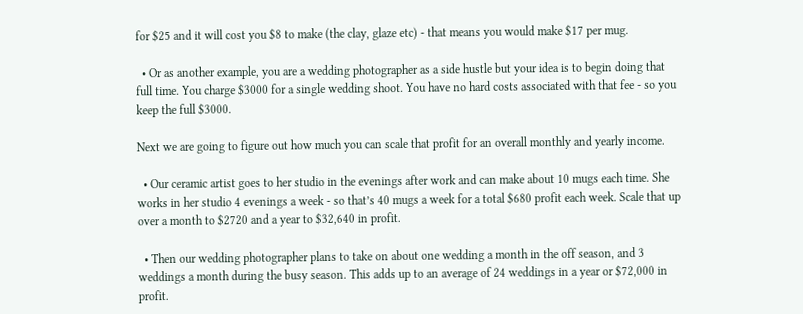for $25 and it will cost you $8 to make (the clay, glaze etc) - that means you would make $17 per mug.

  • Or as another example, you are a wedding photographer as a side hustle but your idea is to begin doing that full time. You charge $3000 for a single wedding shoot. You have no hard costs associated with that fee - so you keep the full $3000.

Next we are going to figure out how much you can scale that profit for an overall monthly and yearly income.

  • Our ceramic artist goes to her studio in the evenings after work and can make about 10 mugs each time. She works in her studio 4 evenings a week - so that’s 40 mugs a week for a total $680 profit each week. Scale that up over a month to $2720 and a year to $32,640 in profit.

  • Then our wedding photographer plans to take on about one wedding a month in the off season, and 3 weddings a month during the busy season. This adds up to an average of 24 weddings in a year or $72,000 in profit.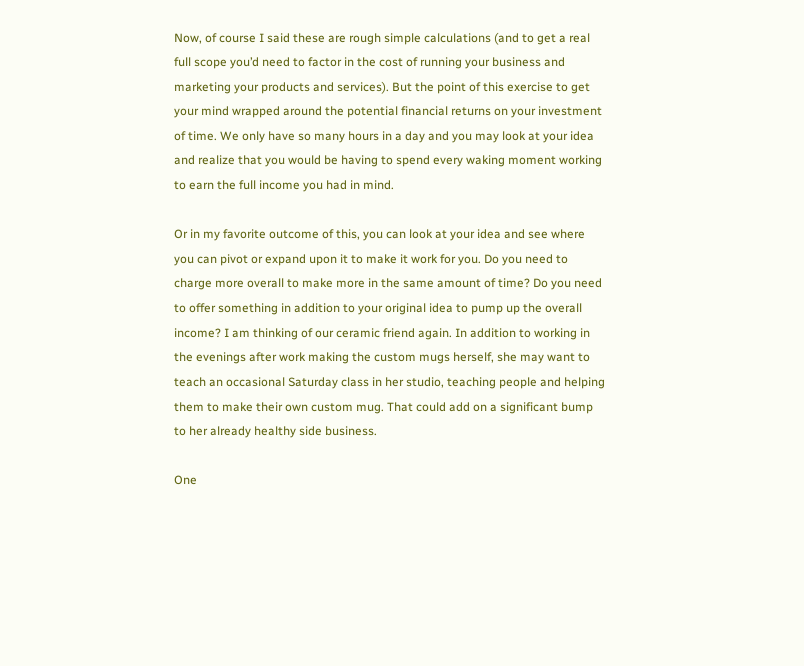Now, of course I said these are rough simple calculations (and to get a real full scope you’d need to factor in the cost of running your business and marketing your products and services). But the point of this exercise to get your mind wrapped around the potential financial returns on your investment of time. We only have so many hours in a day and you may look at your idea and realize that you would be having to spend every waking moment working to earn the full income you had in mind.

Or in my favorite outcome of this, you can look at your idea and see where you can pivot or expand upon it to make it work for you. Do you need to charge more overall to make more in the same amount of time? Do you need to offer something in addition to your original idea to pump up the overall income? I am thinking of our ceramic friend again. In addition to working in the evenings after work making the custom mugs herself, she may want to teach an occasional Saturday class in her studio, teaching people and helping them to make their own custom mug. That could add on a significant bump to her already healthy side business.

One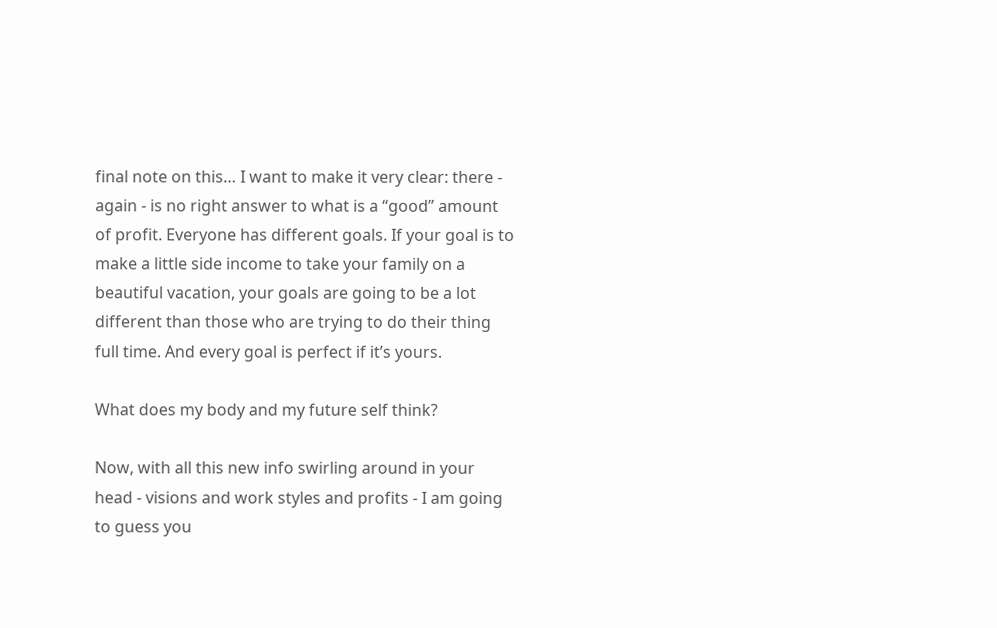final note on this… I want to make it very clear: there - again - is no right answer to what is a “good” amount of profit. Everyone has different goals. If your goal is to make a little side income to take your family on a beautiful vacation, your goals are going to be a lot different than those who are trying to do their thing full time. And every goal is perfect if it’s yours.

What does my body and my future self think?

Now, with all this new info swirling around in your head - visions and work styles and profits - I am going to guess you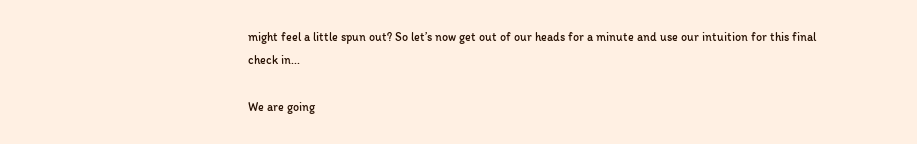might feel a little spun out? So let’s now get out of our heads for a minute and use our intuition for this final check in...

We are going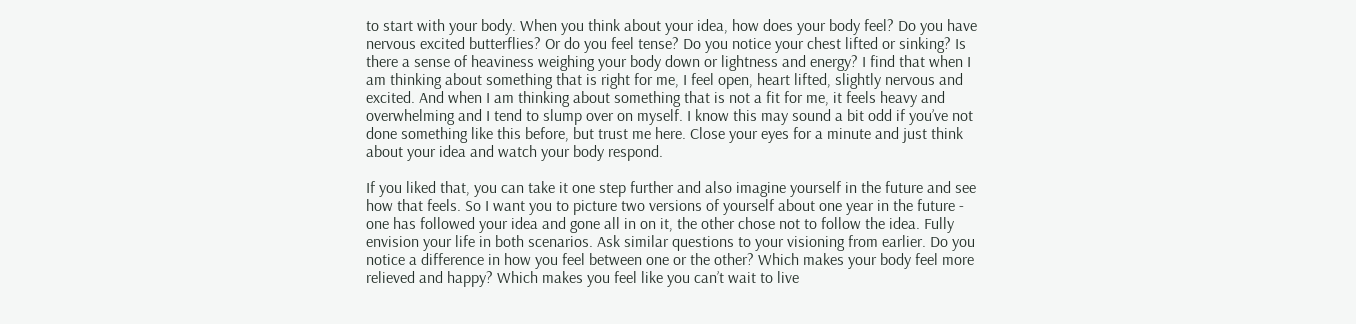to start with your body. When you think about your idea, how does your body feel? Do you have nervous excited butterflies? Or do you feel tense? Do you notice your chest lifted or sinking? Is there a sense of heaviness weighing your body down or lightness and energy? I find that when I am thinking about something that is right for me, I feel open, heart lifted, slightly nervous and excited. And when I am thinking about something that is not a fit for me, it feels heavy and overwhelming and I tend to slump over on myself. I know this may sound a bit odd if you’ve not done something like this before, but trust me here. Close your eyes for a minute and just think about your idea and watch your body respond.

If you liked that, you can take it one step further and also imagine yourself in the future and see how that feels. So I want you to picture two versions of yourself about one year in the future - one has followed your idea and gone all in on it, the other chose not to follow the idea. Fully envision your life in both scenarios. Ask similar questions to your visioning from earlier. Do you notice a difference in how you feel between one or the other? Which makes your body feel more relieved and happy? Which makes you feel like you can’t wait to live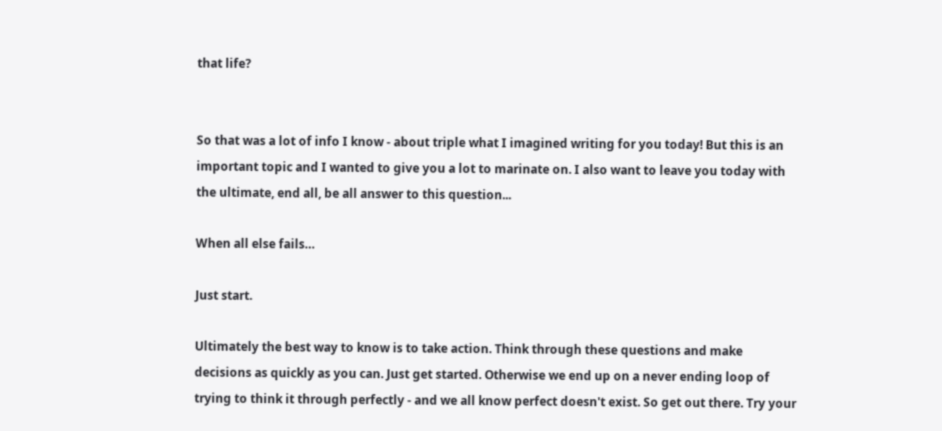that life?


So that was a lot of info I know - about triple what I imagined writing for you today! But this is an important topic and I wanted to give you a lot to marinate on. I also want to leave you today with the ultimate, end all, be all answer to this question...

When all else fails…

Just start.

Ultimately the best way to know is to take action. Think through these questions and make decisions as quickly as you can. Just get started. Otherwise we end up on a never ending loop of trying to think it through perfectly - and we all know perfect doesn't exist. So get out there. Try your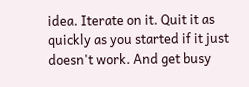idea. Iterate on it. Quit it as quickly as you started if it just doesn't work. And get busy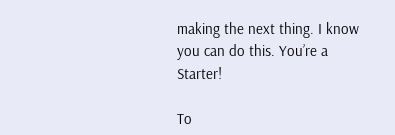making the next thing. I know you can do this. You’re a Starter!

To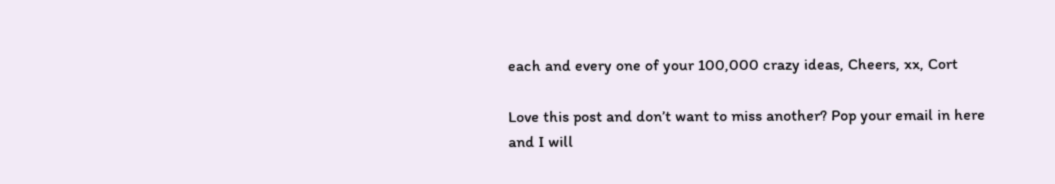each and every one of your 100,000 crazy ideas, Cheers, xx, Cort

Love this post and don’t want to miss another? Pop your email in here and I will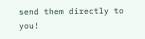send them directly to you!